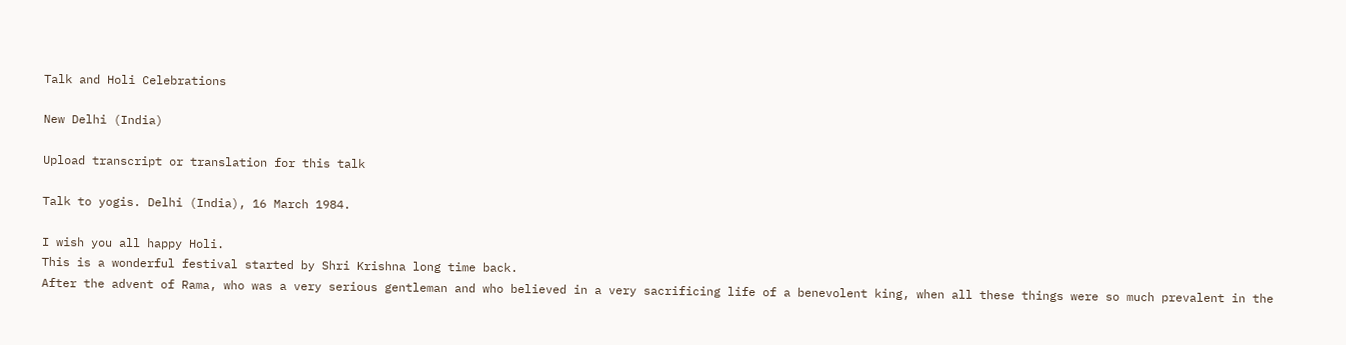Talk and Holi Celebrations

New Delhi (India)

Upload transcript or translation for this talk

Talk to yogis. Delhi (India), 16 March 1984.

I wish you all happy Holi.
This is a wonderful festival started by Shri Krishna long time back.
After the advent of Rama, who was a very serious gentleman and who believed in a very sacrificing life of a benevolent king, when all these things were so much prevalent in the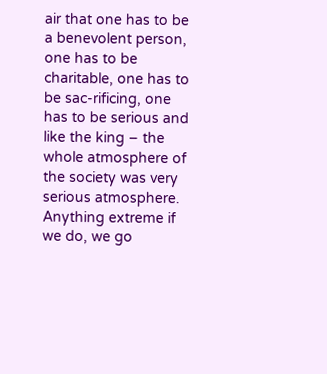air that one has to be a benevolent person, one has to be charitable, one has to be sac-rificing, one has to be serious and like the king – the whole atmosphere of the society was very serious atmosphere. Anything extreme if we do, we go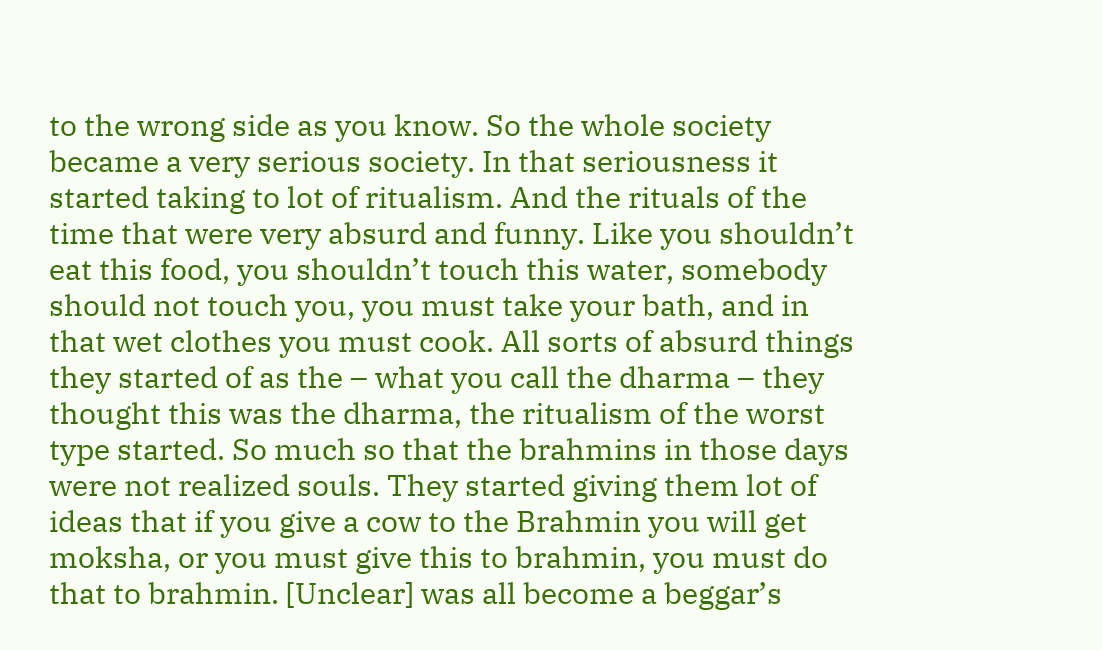to the wrong side as you know. So the whole society became a very serious society. In that seriousness it started taking to lot of ritualism. And the rituals of the time that were very absurd and funny. Like you shouldn’t eat this food, you shouldn’t touch this water, somebody should not touch you, you must take your bath, and in that wet clothes you must cook. All sorts of absurd things they started of as the – what you call the dharma – they thought this was the dharma, the ritualism of the worst type started. So much so that the brahmins in those days were not realized souls. They started giving them lot of ideas that if you give a cow to the Brahmin you will get moksha, or you must give this to brahmin, you must do that to brahmin. [Unclear] was all become a beggar’s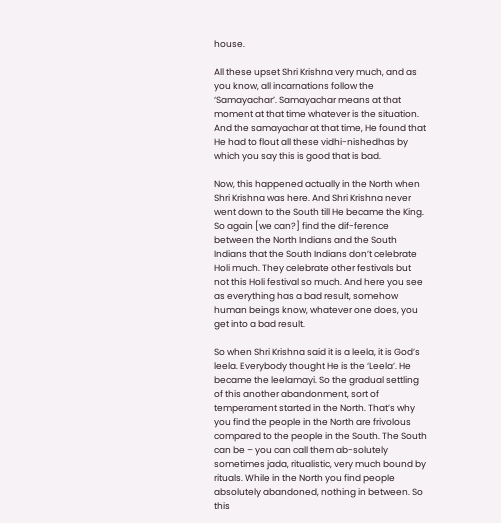house.

All these upset Shri Krishna very much, and as you know, all incarnations follow the ‘Samayachar’. Samayachar means at that moment at that time whatever is the situation. And the samayachar at that time, He found that He had to flout all these vidhi-nishedhas by which you say this is good that is bad.

Now, this happened actually in the North when Shri Krishna was here. And Shri Krishna never went down to the South till He became the King. So again [we can?] find the dif-ference between the North Indians and the South Indians that the South Indians don’t celebrate Holi much. They celebrate other festivals but not this Holi festival so much. And here you see as everything has a bad result, somehow human beings know, whatever one does, you get into a bad result.

So when Shri Krishna said it is a leela, it is God’s leela. Everybody thought He is the ‘Leela’. He became the leelamayi. So the gradual settling of this another abandonment, sort of temperament started in the North. That’s why you find the people in the North are frivolous compared to the people in the South. The South can be – you can call them ab-solutely sometimes jada, ritualistic, very much bound by rituals. While in the North you find people absolutely abandoned, nothing in between. So this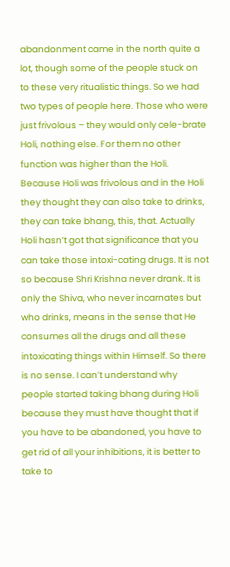abandonment came in the north quite a lot, though some of the people stuck on to these very ritualistic things. So we had two types of people here. Those who were just frivolous – they would only cele-brate Holi, nothing else. For them no other function was higher than the Holi. Because Holi was frivolous and in the Holi they thought they can also take to drinks, they can take bhang, this, that. Actually Holi hasn’t got that significance that you can take those intoxi-cating drugs. It is not so because Shri Krishna never drank. It is only the Shiva, who never incarnates but who drinks, means in the sense that He consumes all the drugs and all these intoxicating things within Himself. So there is no sense. I can’t understand why people started taking bhang during Holi because they must have thought that if you have to be abandoned, you have to get rid of all your inhibitions, it is better to take to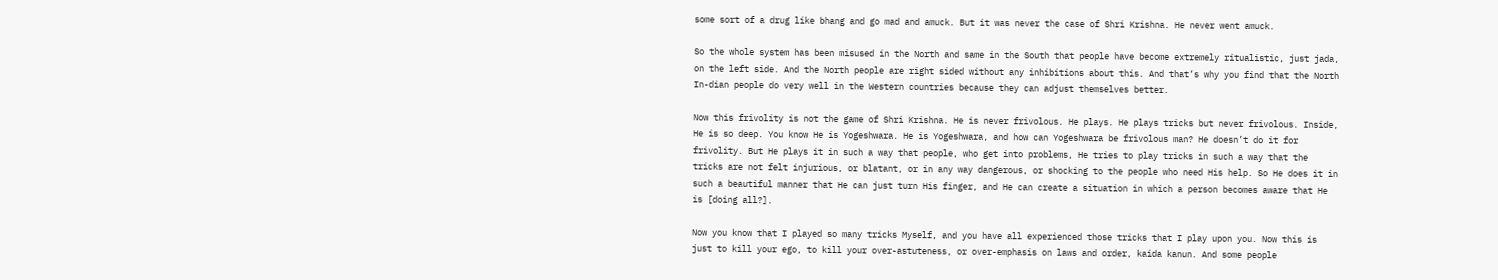some sort of a drug like bhang and go mad and amuck. But it was never the case of Shri Krishna. He never went amuck.

So the whole system has been misused in the North and same in the South that people have become extremely ritualistic, just jada, on the left side. And the North people are right sided without any inhibitions about this. And that’s why you find that the North In-dian people do very well in the Western countries because they can adjust themselves better.

Now this frivolity is not the game of Shri Krishna. He is never frivolous. He plays. He plays tricks but never frivolous. Inside, He is so deep. You know He is Yogeshwara. He is Yogeshwara, and how can Yogeshwara be frivolous man? He doesn’t do it for frivolity. But He plays it in such a way that people, who get into problems, He tries to play tricks in such a way that the tricks are not felt injurious, or blatant, or in any way dangerous, or shocking to the people who need His help. So He does it in such a beautiful manner that He can just turn His finger, and He can create a situation in which a person becomes aware that He is [doing all?].

Now you know that I played so many tricks Myself, and you have all experienced those tricks that I play upon you. Now this is just to kill your ego, to kill your over-astuteness, or over-emphasis on laws and order, kaida kanun. And some people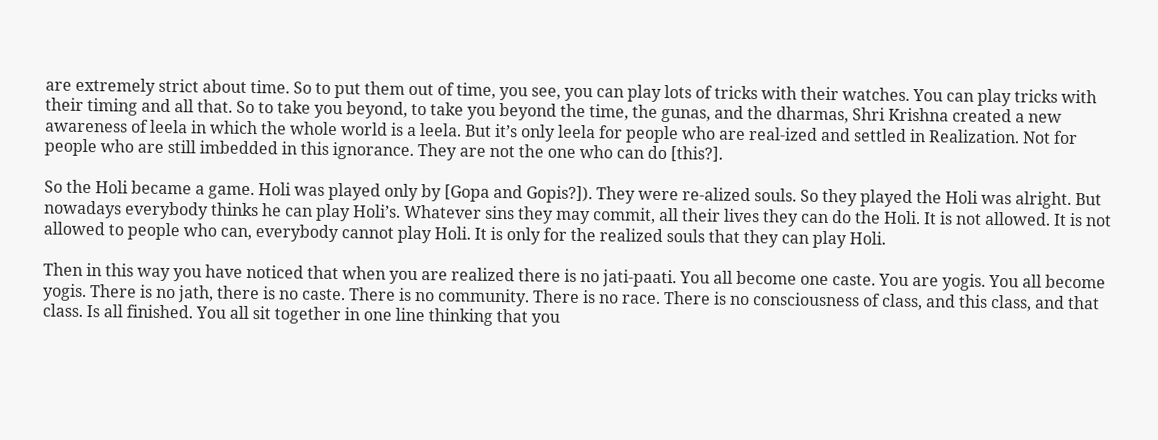are extremely strict about time. So to put them out of time, you see, you can play lots of tricks with their watches. You can play tricks with their timing and all that. So to take you beyond, to take you beyond the time, the gunas, and the dharmas, Shri Krishna created a new awareness of leela in which the whole world is a leela. But it’s only leela for people who are real-ized and settled in Realization. Not for people who are still imbedded in this ignorance. They are not the one who can do [this?].

So the Holi became a game. Holi was played only by [Gopa and Gopis?]). They were re-alized souls. So they played the Holi was alright. But nowadays everybody thinks he can play Holi’s. Whatever sins they may commit, all their lives they can do the Holi. It is not allowed. It is not allowed to people who can, everybody cannot play Holi. It is only for the realized souls that they can play Holi.

Then in this way you have noticed that when you are realized there is no jati-paati. You all become one caste. You are yogis. You all become yogis. There is no jath, there is no caste. There is no community. There is no race. There is no consciousness of class, and this class, and that class. Is all finished. You all sit together in one line thinking that you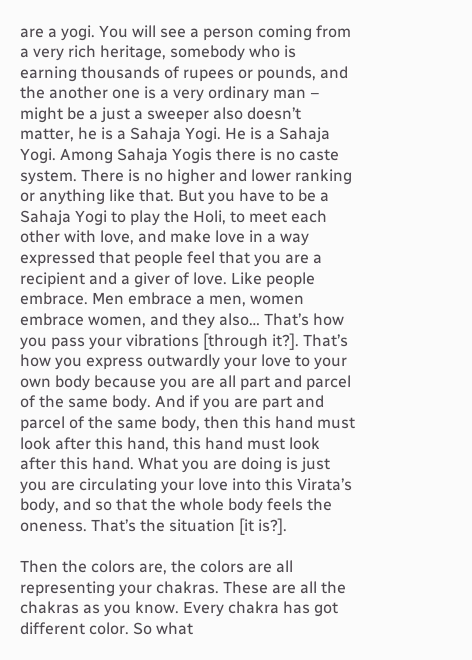are a yogi. You will see a person coming from a very rich heritage, somebody who is earning thousands of rupees or pounds, and the another one is a very ordinary man – might be a just a sweeper also doesn’t matter, he is a Sahaja Yogi. He is a Sahaja Yogi. Among Sahaja Yogis there is no caste system. There is no higher and lower ranking or anything like that. But you have to be a Sahaja Yogi to play the Holi, to meet each other with love, and make love in a way expressed that people feel that you are a recipient and a giver of love. Like people embrace. Men embrace a men, women embrace women, and they also… That’s how you pass your vibrations [through it?]. That’s how you express outwardly your love to your own body because you are all part and parcel of the same body. And if you are part and parcel of the same body, then this hand must look after this hand, this hand must look after this hand. What you are doing is just you are circulating your love into this Virata’s body, and so that the whole body feels the oneness. That’s the situation [it is?].

Then the colors are, the colors are all representing your chakras. These are all the chakras as you know. Every chakra has got different color. So what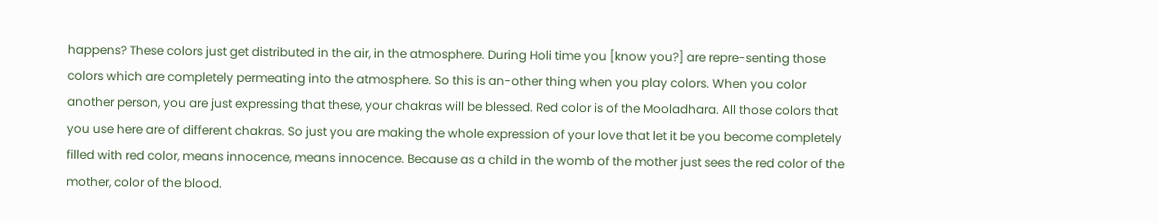happens? These colors just get distributed in the air, in the atmosphere. During Holi time you [know you?] are repre-senting those colors which are completely permeating into the atmosphere. So this is an-other thing when you play colors. When you color another person, you are just expressing that these, your chakras will be blessed. Red color is of the Mooladhara. All those colors that you use here are of different chakras. So just you are making the whole expression of your love that let it be you become completely filled with red color, means innocence, means innocence. Because as a child in the womb of the mother just sees the red color of the mother, color of the blood.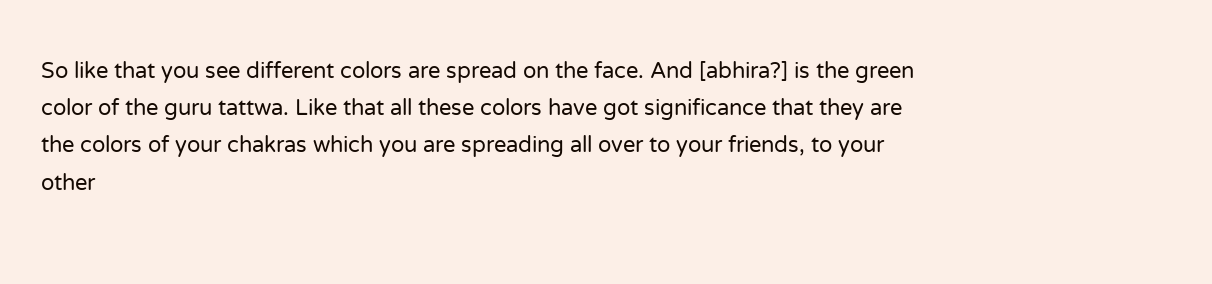So like that you see different colors are spread on the face. And [abhira?] is the green color of the guru tattwa. Like that all these colors have got significance that they are the colors of your chakras which you are spreading all over to your friends, to your other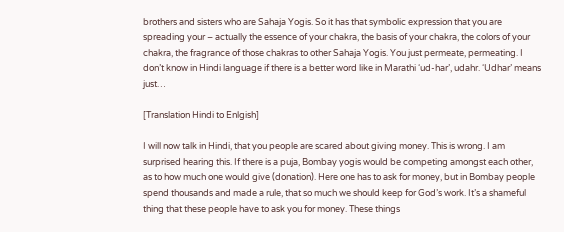brothers and sisters who are Sahaja Yogis. So it has that symbolic expression that you are spreading your – actually the essence of your chakra, the basis of your chakra, the colors of your chakra, the fragrance of those chakras to other Sahaja Yogis. You just permeate, permeating. I don’t know in Hindi language if there is a better word like in Marathi ‘ud-har’, udahr. ‘Udhar’ means just…

[Translation Hindi to Enlgish]

I will now talk in Hindi, that you people are scared about giving money. This is wrong. I am surprised hearing this. If there is a puja, Bombay yogis would be competing amongst each other, as to how much one would give (donation). Here one has to ask for money, but in Bombay people spend thousands and made a rule, that so much we should keep for God’s work. It’s a shameful thing that these people have to ask you for money. These things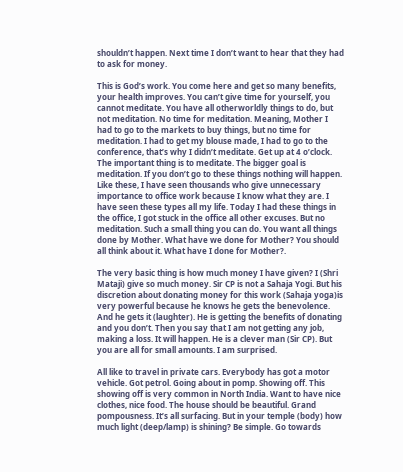shouldn’t happen. Next time I don’t want to hear that they had to ask for money.

This is God’s work. You come here and get so many benefits, your health improves. You can’t give time for yourself, you cannot meditate. You have all otherworldly things to do, but not meditation. No time for meditation. Meaning, Mother I had to go to the markets to buy things, but no time for meditation. I had to get my blouse made, I had to go to the conference, that’s why I didn’t meditate. Get up at 4 o’clock. The important thing is to meditate. The bigger goal is meditation. If you don’t go to these things nothing will happen. Like these, I have seen thousands who give unnecessary importance to office work because I know what they are. I have seen these types all my life. Today I had these things in the office, I got stuck in the office all other excuses. But no meditation. Such a small thing you can do. You want all things done by Mother. What have we done for Mother? You should all think about it. What have I done for Mother?.

The very basic thing is how much money I have given? I (Shri Mataji) give so much money. Sir CP is not a Sahaja Yogi. But his discretion about donating money for this work (Sahaja yoga)is very powerful because he knows he gets the benevolence. And he gets it (laughter). He is getting the benefits of donating and you don’t. Then you say that I am not getting any job, making a loss. It will happen. He is a clever man (Sir CP). But you are all for small amounts. I am surprised.

All like to travel in private cars. Everybody has got a motor vehicle. Got petrol. Going about in pomp. Showing off. This showing off is very common in North India. Want to have nice clothes, nice food. The house should be beautiful. Grand pompousness. It’s all surfacing. But in your temple (body) how much light (deep/lamp) is shining? Be simple. Go towards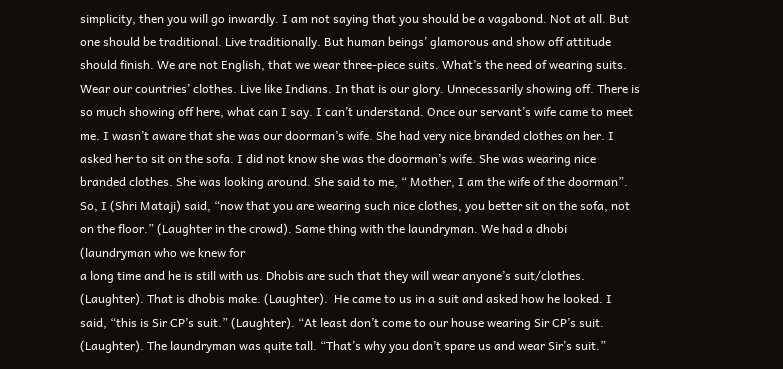simplicity, then you will go inwardly. I am not saying that you should be a vagabond. Not at all. But one should be traditional. Live traditionally. But human beings’ glamorous and show off attitude should finish. We are not English, that we wear three-piece suits. What’s the need of wearing suits. Wear our countries’ clothes. Live like Indians. In that is our glory. Unnecessarily showing off. There is so much showing off here, what can I say. I can’t understand. Once our servant’s wife came to meet me. I wasn’t aware that she was our doorman’s wife. She had very nice branded clothes on her. I asked her to sit on the sofa. I did not know she was the doorman’s wife. She was wearing nice branded clothes. She was looking around. She said to me, “ Mother, I am the wife of the doorman”. So, I (Shri Mataji) said, “now that you are wearing such nice clothes, you better sit on the sofa, not on the floor.” (Laughter in the crowd). Same thing with the laundryman. We had a dhobi (laundryman who we knew for
a long time and he is still with us. Dhobis are such that they will wear anyone’s suit/clothes. (Laughter). That is dhobis make. (Laughter).  He came to us in a suit and asked how he looked. I said, “this is Sir CP’s suit.” (Laughter). “At least don’t come to our house wearing Sir CP’s suit. (Laughter). The laundryman was quite tall. “That’s why you don’t spare us and wear Sir’s suit.”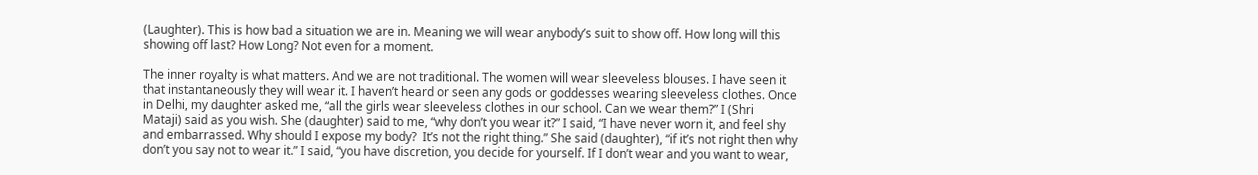(Laughter). This is how bad a situation we are in. Meaning we will wear anybody’s suit to show off. How long will this showing off last? How Long? Not even for a moment.

The inner royalty is what matters. And we are not traditional. The women will wear sleeveless blouses. I have seen it that instantaneously they will wear it. I haven’t heard or seen any gods or goddesses wearing sleeveless clothes. Once in Delhi, my daughter asked me, “all the girls wear sleeveless clothes in our school. Can we wear them?” I (Shri
Mataji) said as you wish. She (daughter) said to me, “why don’t you wear it?” I said, “I have never worn it, and feel shy and embarrassed. Why should I expose my body?  It’s not the right thing.” She said (daughter), “if it’s not right then why don’t you say not to wear it.” I said, “you have discretion, you decide for yourself. If I don’t wear and you want to wear,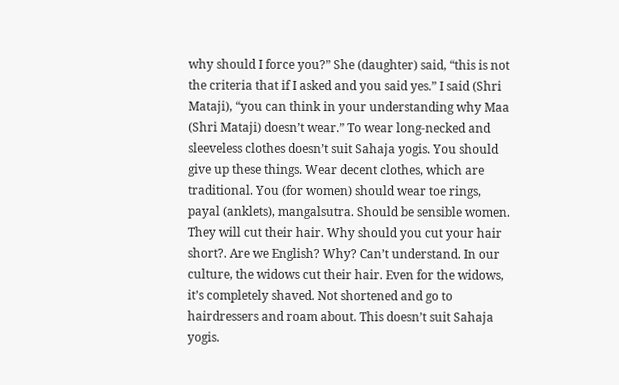why should I force you?” She (daughter) said, “this is not the criteria that if I asked and you said yes.” I said (Shri Mataji), “you can think in your understanding why Maa (Shri Mataji) doesn’t wear.” To wear long-necked and sleeveless clothes doesn’t suit Sahaja yogis. You should give up these things. Wear decent clothes, which are traditional. You (for women) should wear toe rings, payal (anklets), mangalsutra. Should be sensible women.  They will cut their hair. Why should you cut your hair short?. Are we English? Why? Can’t understand. In our culture, the widows cut their hair. Even for the widows, it’s completely shaved. Not shortened and go to hairdressers and roam about. This doesn’t suit Sahaja yogis.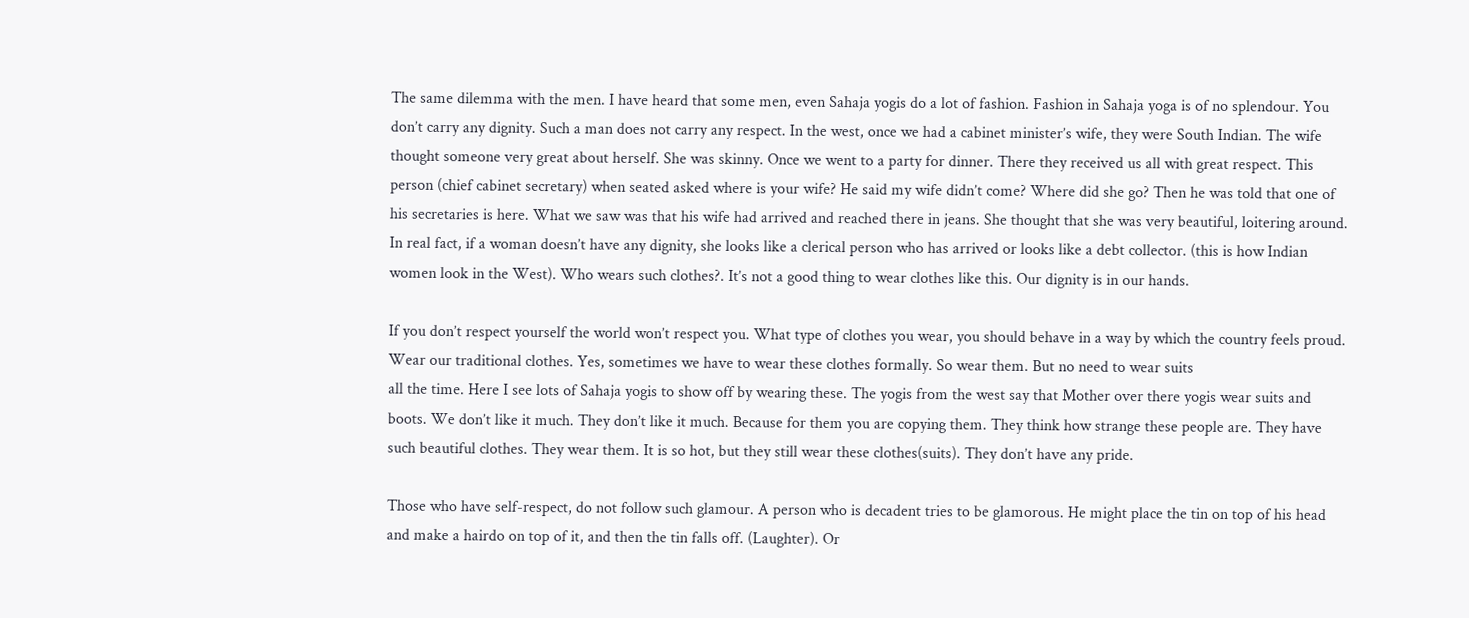The same dilemma with the men. I have heard that some men, even Sahaja yogis do a lot of fashion. Fashion in Sahaja yoga is of no splendour. You don’t carry any dignity. Such a man does not carry any respect. In the west, once we had a cabinet minister’s wife, they were South Indian. The wife thought someone very great about herself. She was skinny. Once we went to a party for dinner. There they received us all with great respect. This person (chief cabinet secretary) when seated asked where is your wife? He said my wife didn’t come? Where did she go? Then he was told that one of his secretaries is here. What we saw was that his wife had arrived and reached there in jeans. She thought that she was very beautiful, loitering around. In real fact, if a woman doesn’t have any dignity, she looks like a clerical person who has arrived or looks like a debt collector. (this is how Indian women look in the West). Who wears such clothes?. It’s not a good thing to wear clothes like this. Our dignity is in our hands.

If you don’t respect yourself the world won’t respect you. What type of clothes you wear, you should behave in a way by which the country feels proud. Wear our traditional clothes. Yes, sometimes we have to wear these clothes formally. So wear them. But no need to wear suits
all the time. Here I see lots of Sahaja yogis to show off by wearing these. The yogis from the west say that Mother over there yogis wear suits and boots. We don’t like it much. They don’t like it much. Because for them you are copying them. They think how strange these people are. They have such beautiful clothes. They wear them. It is so hot, but they still wear these clothes(suits). They don’t have any pride.

Those who have self-respect, do not follow such glamour. A person who is decadent tries to be glamorous. He might place the tin on top of his head and make a hairdo on top of it, and then the tin falls off. (Laughter). Or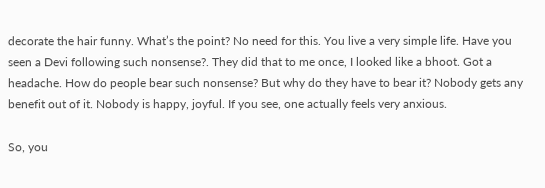decorate the hair funny. What’s the point? No need for this. You live a very simple life. Have you seen a Devi following such nonsense?. They did that to me once, I looked like a bhoot. Got a headache. How do people bear such nonsense? But why do they have to bear it? Nobody gets any benefit out of it. Nobody is happy, joyful. If you see, one actually feels very anxious.

So, you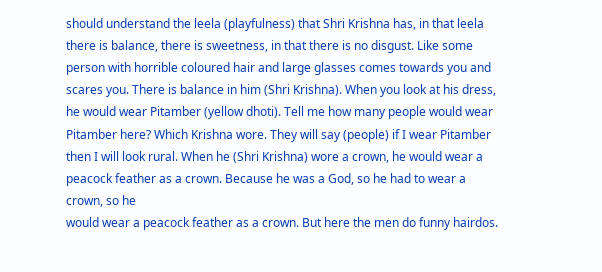should understand the leela (playfulness) that Shri Krishna has, in that leela there is balance, there is sweetness, in that there is no disgust. Like some person with horrible coloured hair and large glasses comes towards you and scares you. There is balance in him (Shri Krishna). When you look at his dress, he would wear Pitamber (yellow dhoti). Tell me how many people would wear Pitamber here? Which Krishna wore. They will say (people) if I wear Pitamber then I will look rural. When he (Shri Krishna) wore a crown, he would wear a peacock feather as a crown. Because he was a God, so he had to wear a crown, so he
would wear a peacock feather as a crown. But here the men do funny hairdos.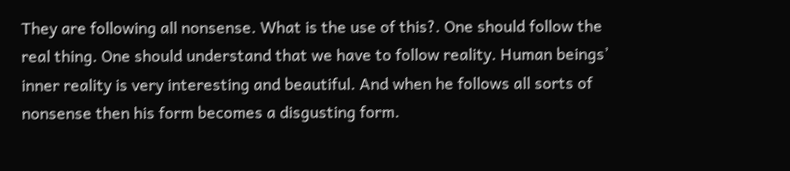They are following all nonsense. What is the use of this?. One should follow the real thing. One should understand that we have to follow reality. Human beings’ inner reality is very interesting and beautiful. And when he follows all sorts of nonsense then his form becomes a disgusting form.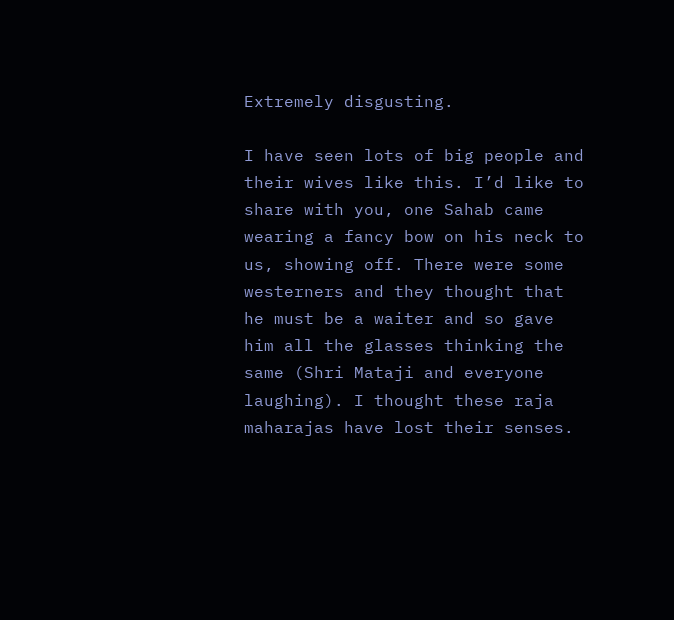Extremely disgusting.

I have seen lots of big people and their wives like this. I’d like to share with you, one Sahab came wearing a fancy bow on his neck to us, showing off. There were some westerners and they thought that he must be a waiter and so gave him all the glasses thinking the same (Shri Mataji and everyone laughing). I thought these raja maharajas have lost their senses.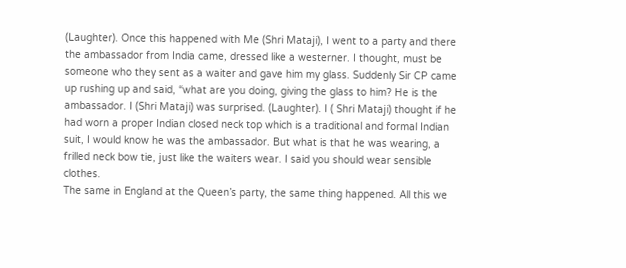(Laughter). Once this happened with Me (Shri Mataji), I went to a party and there the ambassador from India came, dressed like a westerner. I thought, must be someone who they sent as a waiter and gave him my glass. Suddenly Sir CP came up rushing up and said, “what are you doing, giving the glass to him? He is the ambassador. I (Shri Mataji) was surprised. (Laughter). I ( Shri Mataji) thought if he had worn a proper Indian closed neck top which is a traditional and formal Indian suit, I would know he was the ambassador. But what is that he was wearing, a frilled neck bow tie, just like the waiters wear. I said you should wear sensible clothes.
The same in England at the Queen’s party, the same thing happened. All this we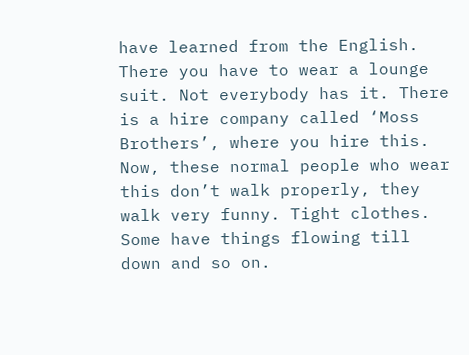have learned from the English. There you have to wear a lounge suit. Not everybody has it. There is a hire company called ‘Moss Brothers’, where you hire this. Now, these normal people who wear this don’t walk properly, they walk very funny. Tight clothes. Some have things flowing till down and so on.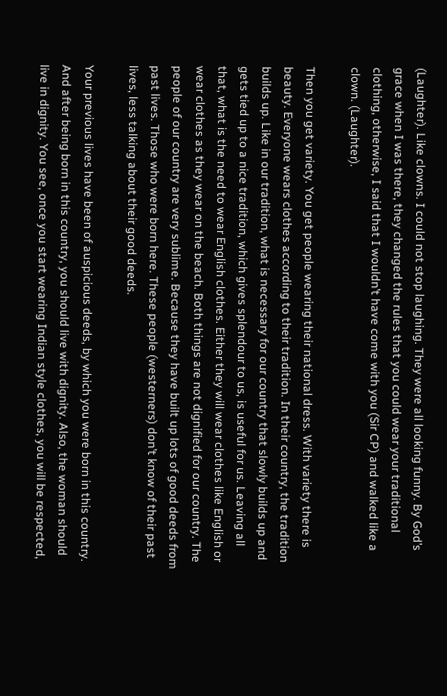(Laughter). Like clowns. I could not stop laughing. They were all looking funny. By God’s grace when I was there, they changed the rules that you could wear your traditional clothing, otherwise, I said that I wouldn’t have come with you (Sir CP) and walked like a clown. (Laughter).

Then you get variety. You get people wearing their national dress. With variety there is beauty. Everyone wears clothes according to their tradition. In their country, the tradition builds up. Like in our tradition, what is necessary for our country that slowly builds up and gets tied up to a nice tradition, which gives splendour to us, is useful for us. Leaving all that, what is the need to wear English clothes. Either they will wear clothes like English or wear clothes as they wear on the beach. Both things are not dignified for our country. The people of our country are very sublime. Because they have built up lots of good deeds from past lives. Those who were born here. These people (westerners) don’t know of their past lives, less talking about their good deeds.

Your previous lives have been of auspicious deeds, by which you were born in this country. And after being born in this country, you should live with dignity. Also, the woman should live in dignity. You see, once you start wearing Indian style clothes, you will be respected,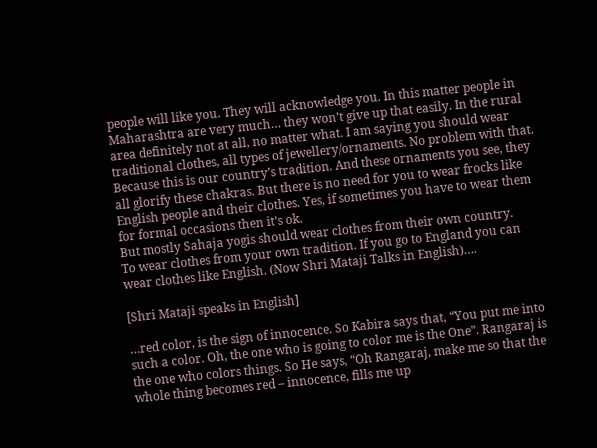people will like you. They will acknowledge you. In this matter people in Maharashtra are very much… they won’t give up that easily. In the rural area definitely not at all, no matter what. I am saying you should wear traditional clothes, all types of jewellery/ornaments. No problem with that. Because this is our country’s tradition. And these ornaments you see, they all glorify these chakras. But there is no need for you to wear frocks like English people and their clothes. Yes, if sometimes you have to wear them for formal occasions then it’s ok.
But mostly Sahaja yogis should wear clothes from their own country.
To wear clothes from your own tradition. If you go to England you can wear clothes like English. (Now Shri Mataji Talks in English)….

[Shri Mataji speaks in English]

…red color, is the sign of innocence. So Kabira says that, “You put me into such a color. Oh, the one who is going to color me is the One”. Rangaraj is the one who colors things. So He says, “Oh Rangaraj, make me so that the whole thing becomes red – innocence, fills me up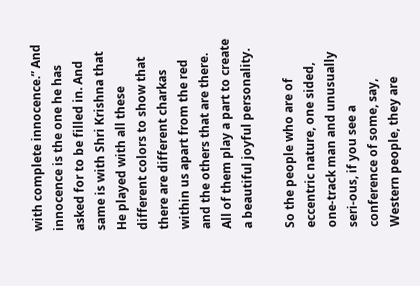with complete innocence.” And innocence is the one he has asked for to be filled in. And same is with Shri Krishna that He played with all these different colors to show that there are different charkas within us apart from the red and the others that are there. All of them play a part to create a beautiful joyful personality.

So the people who are of eccentric nature, one sided, one-track man and unusually seri-ous, if you see a conference of some, say, Western people, they are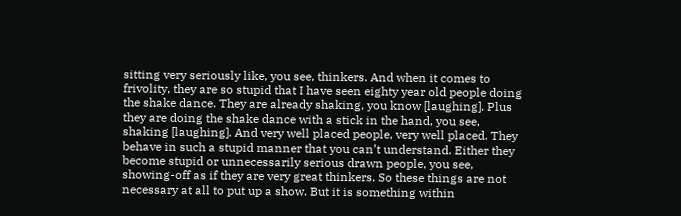sitting very seriously like, you see, thinkers. And when it comes to frivolity, they are so stupid that I have seen eighty year old people doing the shake dance. They are already shaking, you know [laughing]. Plus they are doing the shake dance with a stick in the hand, you see, shaking [laughing]. And very well placed people, very well placed. They behave in such a stupid manner that you can’t understand. Either they become stupid or unnecessarily serious drawn people, you see, showing-off as if they are very great thinkers. So these things are not necessary at all to put up a show. But it is something within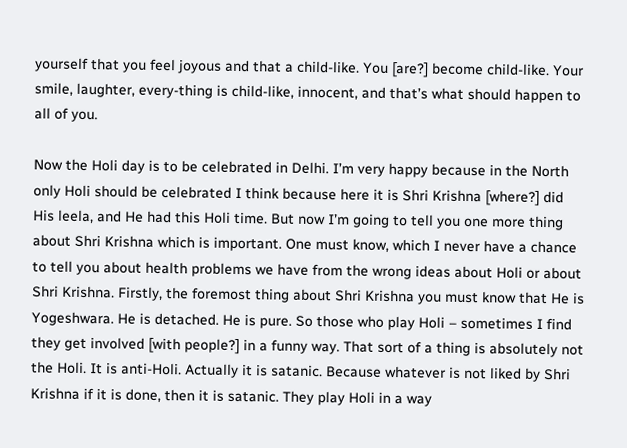yourself that you feel joyous and that a child-like. You [are?] become child-like. Your smile, laughter, every-thing is child-like, innocent, and that’s what should happen to all of you.

Now the Holi day is to be celebrated in Delhi. I’m very happy because in the North only Holi should be celebrated I think because here it is Shri Krishna [where?] did His leela, and He had this Holi time. But now I’m going to tell you one more thing about Shri Krishna which is important. One must know, which I never have a chance to tell you about health problems we have from the wrong ideas about Holi or about Shri Krishna. Firstly, the foremost thing about Shri Krishna you must know that He is Yogeshwara. He is detached. He is pure. So those who play Holi – sometimes I find they get involved [with people?] in a funny way. That sort of a thing is absolutely not the Holi. It is anti-Holi. Actually it is satanic. Because whatever is not liked by Shri Krishna if it is done, then it is satanic. They play Holi in a way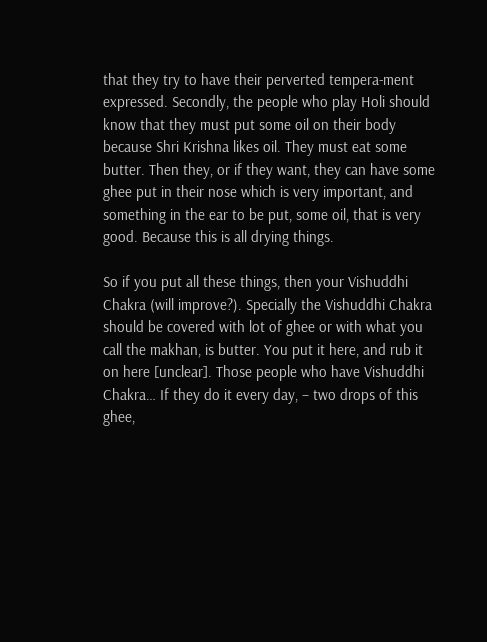that they try to have their perverted tempera-ment expressed. Secondly, the people who play Holi should know that they must put some oil on their body because Shri Krishna likes oil. They must eat some butter. Then they, or if they want, they can have some ghee put in their nose which is very important, and something in the ear to be put, some oil, that is very good. Because this is all drying things.

So if you put all these things, then your Vishuddhi Chakra (will improve?). Specially the Vishuddhi Chakra should be covered with lot of ghee or with what you call the makhan, is butter. You put it here, and rub it on here [unclear]. Those people who have Vishuddhi Chakra… If they do it every day, – two drops of this ghee,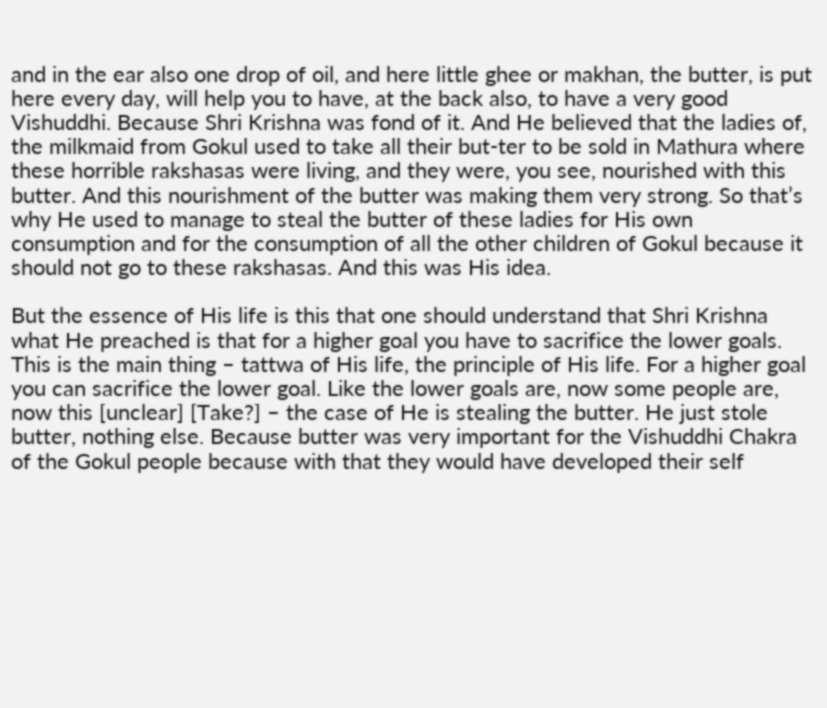and in the ear also one drop of oil, and here little ghee or makhan, the butter, is put here every day, will help you to have, at the back also, to have a very good Vishuddhi. Because Shri Krishna was fond of it. And He believed that the ladies of, the milkmaid from Gokul used to take all their but-ter to be sold in Mathura where these horrible rakshasas were living, and they were, you see, nourished with this butter. And this nourishment of the butter was making them very strong. So that’s why He used to manage to steal the butter of these ladies for His own consumption and for the consumption of all the other children of Gokul because it should not go to these rakshasas. And this was His idea.

But the essence of His life is this that one should understand that Shri Krishna what He preached is that for a higher goal you have to sacrifice the lower goals. This is the main thing – tattwa of His life, the principle of His life. For a higher goal you can sacrifice the lower goal. Like the lower goals are, now some people are, now this [unclear] [Take?] – the case of He is stealing the butter. He just stole butter, nothing else. Because butter was very important for the Vishuddhi Chakra of the Gokul people because with that they would have developed their self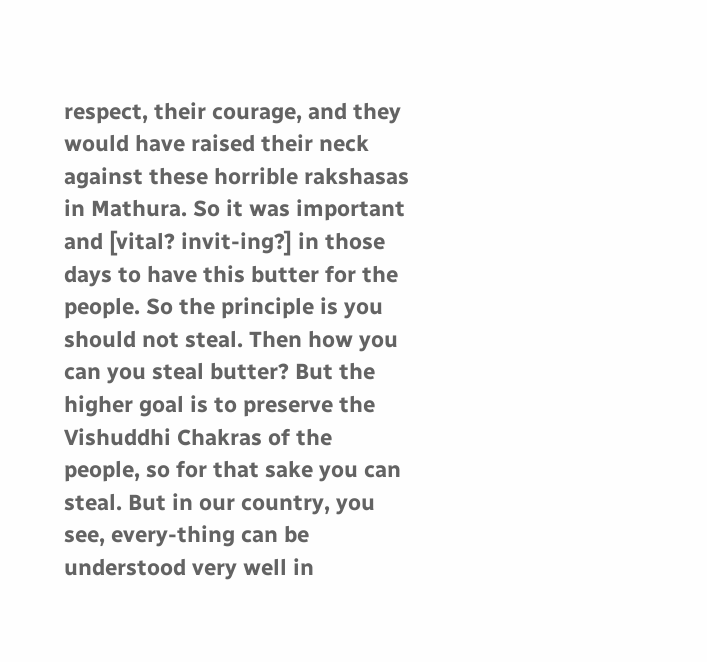respect, their courage, and they would have raised their neck against these horrible rakshasas in Mathura. So it was important and [vital? invit-ing?] in those days to have this butter for the people. So the principle is you should not steal. Then how you can you steal butter? But the higher goal is to preserve the Vishuddhi Chakras of the people, so for that sake you can steal. But in our country, you see, every-thing can be understood very well in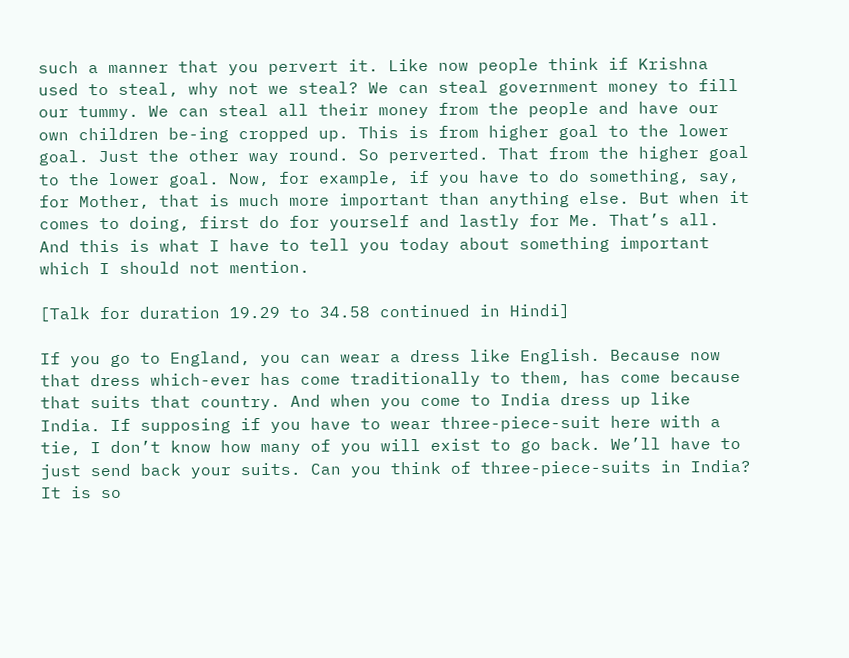such a manner that you pervert it. Like now people think if Krishna used to steal, why not we steal? We can steal government money to fill our tummy. We can steal all their money from the people and have our own children be-ing cropped up. This is from higher goal to the lower goal. Just the other way round. So perverted. That from the higher goal to the lower goal. Now, for example, if you have to do something, say, for Mother, that is much more important than anything else. But when it comes to doing, first do for yourself and lastly for Me. That’s all. And this is what I have to tell you today about something important which I should not mention.

[Talk for duration 19.29 to 34.58 continued in Hindi]

If you go to England, you can wear a dress like English. Because now that dress which-ever has come traditionally to them, has come because that suits that country. And when you come to India dress up like India. If supposing if you have to wear three-piece-suit here with a tie, I don’t know how many of you will exist to go back. We’ll have to just send back your suits. Can you think of three-piece-suits in India? It is so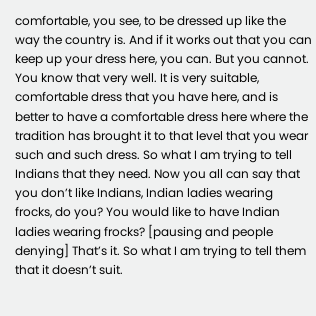comfortable, you see, to be dressed up like the way the country is. And if it works out that you can keep up your dress here, you can. But you cannot. You know that very well. It is very suitable, comfortable dress that you have here, and is better to have a comfortable dress here where the tradition has brought it to that level that you wear such and such dress. So what I am trying to tell Indians that they need. Now you all can say that you don’t like Indians, Indian ladies wearing frocks, do you? You would like to have Indian ladies wearing frocks? [pausing and people denying] That’s it. So what I am trying to tell them that it doesn’t suit.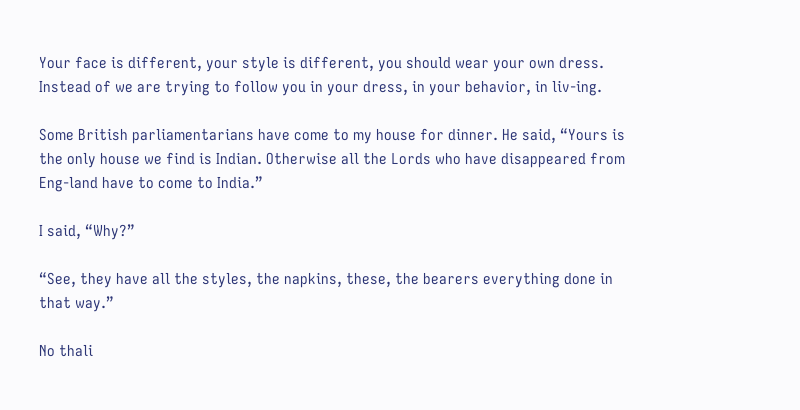Your face is different, your style is different, you should wear your own dress. Instead of we are trying to follow you in your dress, in your behavior, in liv-ing.

Some British parliamentarians have come to my house for dinner. He said, “Yours is the only house we find is Indian. Otherwise all the Lords who have disappeared from Eng-land have to come to India.”

I said, “Why?”

“See, they have all the styles, the napkins, these, the bearers everything done in that way.”

No thali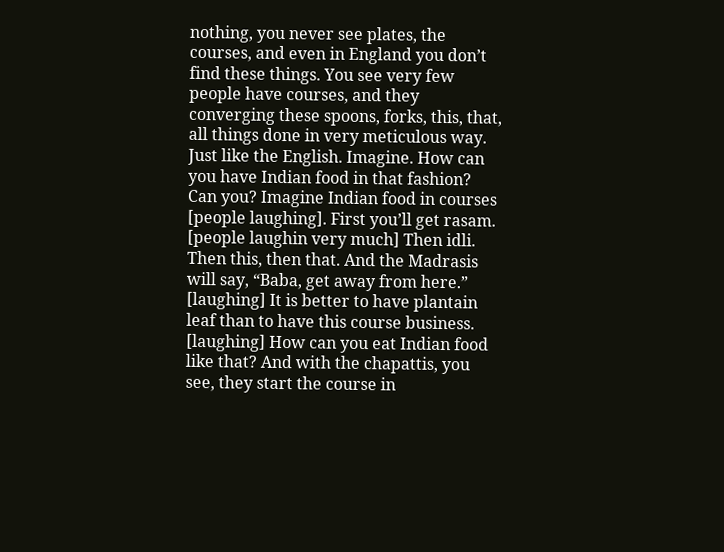nothing, you never see plates, the courses, and even in England you don’t find these things. You see very few people have courses, and they converging these spoons, forks, this, that, all things done in very meticulous way. Just like the English. Imagine. How can you have Indian food in that fashion? Can you? Imagine Indian food in courses [people laughing]. First you’ll get rasam. [people laughin very much] Then idli. Then this, then that. And the Madrasis will say, “Baba, get away from here.” [laughing] It is better to have plantain leaf than to have this course business. [laughing] How can you eat Indian food like that? And with the chapattis, you see, they start the course in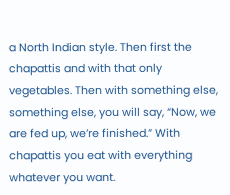a North Indian style. Then first the chapattis and with that only vegetables. Then with something else, something else, you will say, “Now, we are fed up, we’re finished.” With chapattis you eat with everything whatever you want.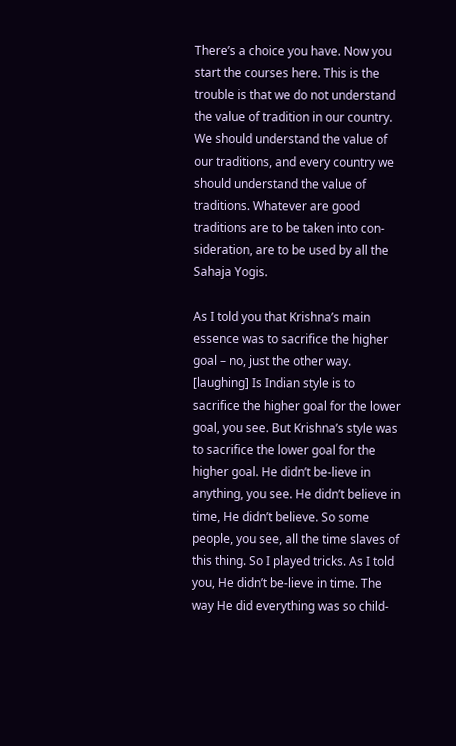There’s a choice you have. Now you start the courses here. This is the trouble is that we do not understand the value of tradition in our country. We should understand the value of our traditions, and every country we should understand the value of traditions. Whatever are good traditions are to be taken into con-sideration, are to be used by all the Sahaja Yogis.

As I told you that Krishna’s main essence was to sacrifice the higher goal – no, just the other way. [laughing] Is Indian style is to sacrifice the higher goal for the lower goal, you see. But Krishna’s style was to sacrifice the lower goal for the higher goal. He didn’t be-lieve in anything, you see. He didn’t believe in time, He didn’t believe. So some people, you see, all the time slaves of this thing. So I played tricks. As I told you, He didn’t be-lieve in time. The way He did everything was so child-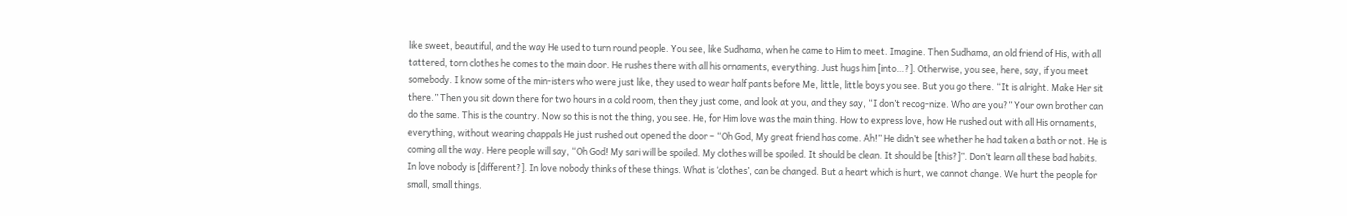like sweet, beautiful, and the way He used to turn round people. You see, like Sudhama, when he came to Him to meet. Imagine. Then Sudhama, an old friend of His, with all tattered, torn clothes he comes to the main door. He rushes there with all his ornaments, everything. Just hugs him [into…?]. Otherwise, you see, here, say, if you meet somebody. I know some of the min-isters who were just like, they used to wear half pants before Me, little, little boys you see. But you go there. “It is alright. Make Her sit there.” Then you sit down there for two hours in a cold room, then they just come, and look at you, and they say, “I don’t recog-nize. Who are you?” Your own brother can do the same. This is the country. Now so this is not the thing, you see. He, for Him love was the main thing. How to express love, how He rushed out with all His ornaments, everything, without wearing chappals He just rushed out opened the door – “Oh God, My great friend has come. Ah!” He didn’t see whether he had taken a bath or not. He is coming all the way. Here people will say, “Oh God! My sari will be spoiled. My clothes will be spoiled. It should be clean. It should be [this?]”. Don’t learn all these bad habits. In love nobody is [different?]. In love nobody thinks of these things. What is ‘clothes’, can be changed. But a heart which is hurt, we cannot change. We hurt the people for small, small things.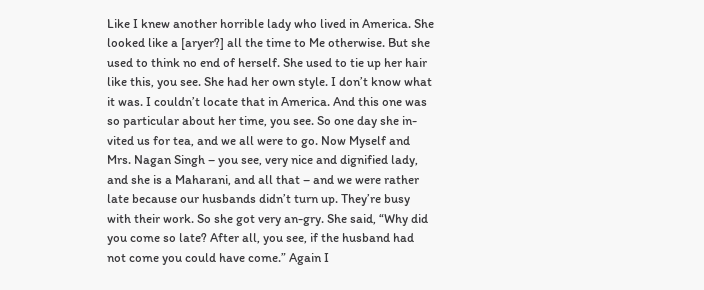Like I knew another horrible lady who lived in America. She looked like a [aryer?] all the time to Me otherwise. But she used to think no end of herself. She used to tie up her hair like this, you see. She had her own style. I don’t know what it was. I couldn’t locate that in America. And this one was so particular about her time, you see. So one day she in-vited us for tea, and we all were to go. Now Myself and Mrs. Nagan Singh – you see, very nice and dignified lady, and she is a Maharani, and all that – and we were rather late because our husbands didn’t turn up. They’re busy with their work. So she got very an-gry. She said, “Why did you come so late? After all, you see, if the husband had not come you could have come.” Again I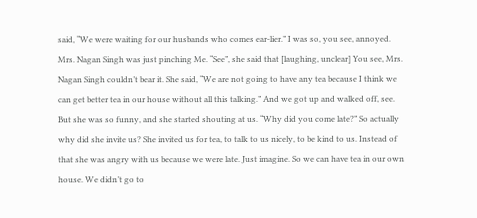said, “We were waiting for our husbands who comes ear-lier.” I was so, you see, annoyed. Mrs. Nagan Singh was just pinching Me. “See”, she said that [laughing, unclear] You see, Mrs. Nagan Singh couldn’t bear it. She said, “We are not going to have any tea because I think we can get better tea in our house without all this talking.” And we got up and walked off, see. But she was so funny, and she started shouting at us. “Why did you come late?” So actually why did she invite us? She invited us for tea, to talk to us nicely, to be kind to us. Instead of that she was angry with us because we were late. Just imagine. So we can have tea in our own house. We didn’t go to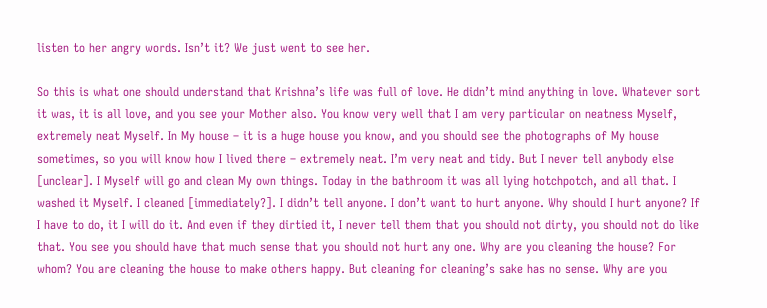listen to her angry words. Isn’t it? We just went to see her.

So this is what one should understand that Krishna’s life was full of love. He didn’t mind anything in love. Whatever sort it was, it is all love, and you see your Mother also. You know very well that I am very particular on neatness Myself, extremely neat Myself. In My house – it is a huge house you know, and you should see the photographs of My house sometimes, so you will know how I lived there – extremely neat. I’m very neat and tidy. But I never tell anybody else [unclear]. I Myself will go and clean My own things. Today in the bathroom it was all lying hotchpotch, and all that. I washed it Myself. I cleaned [immediately?]. I didn’t tell anyone. I don’t want to hurt anyone. Why should I hurt anyone? If I have to do, it I will do it. And even if they dirtied it, I never tell them that you should not dirty, you should not do like that. You see you should have that much sense that you should not hurt any one. Why are you cleaning the house? For whom? You are cleaning the house to make others happy. But cleaning for cleaning’s sake has no sense. Why are you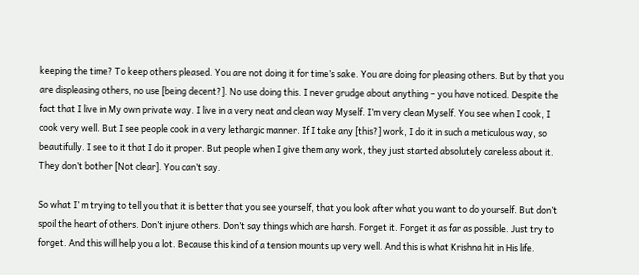keeping the time? To keep others pleased. You are not doing it for time’s sake. You are doing for pleasing others. But by that you are displeasing others, no use [being decent?]. No use doing this. I never grudge about anything – you have noticed. Despite the fact that I live in My own private way. I live in a very neat and clean way Myself. I’m very clean Myself. You see when I cook, I cook very well. But I see people cook in a very lethargic manner. If I take any [this?] work, I do it in such a meticulous way, so beautifully. I see to it that I do it proper. But people when I give them any work, they just started absolutely careless about it. They don’t bother [Not clear]. You can’t say.

So what I’ m trying to tell you that it is better that you see yourself, that you look after what you want to do yourself. But don’t spoil the heart of others. Don’t injure others. Don’t say things which are harsh. Forget it. Forget it as far as possible. Just try to forget. And this will help you a lot. Because this kind of a tension mounts up very well. And this is what Krishna hit in His life.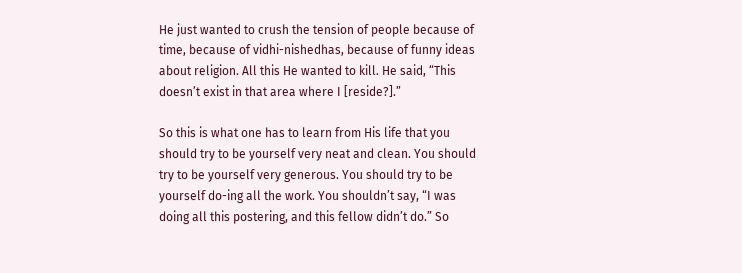He just wanted to crush the tension of people because of time, because of vidhi-nishedhas, because of funny ideas about religion. All this He wanted to kill. He said, “This doesn’t exist in that area where I [reside?].”

So this is what one has to learn from His life that you should try to be yourself very neat and clean. You should try to be yourself very generous. You should try to be yourself do-ing all the work. You shouldn’t say, “I was doing all this postering, and this fellow didn’t do.” So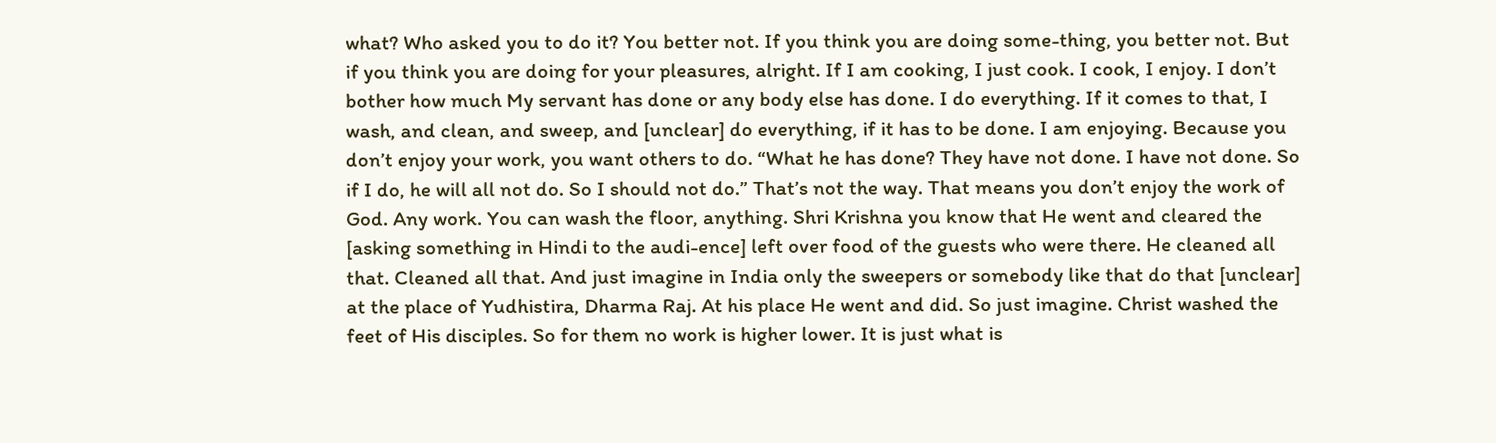what? Who asked you to do it? You better not. If you think you are doing some-thing, you better not. But if you think you are doing for your pleasures, alright. If I am cooking, I just cook. I cook, I enjoy. I don’t bother how much My servant has done or any body else has done. I do everything. If it comes to that, I wash, and clean, and sweep, and [unclear] do everything, if it has to be done. I am enjoying. Because you don’t enjoy your work, you want others to do. “What he has done? They have not done. I have not done. So if I do, he will all not do. So I should not do.” That’s not the way. That means you don’t enjoy the work of God. Any work. You can wash the floor, anything. Shri Krishna you know that He went and cleared the [asking something in Hindi to the audi-ence] left over food of the guests who were there. He cleaned all that. Cleaned all that. And just imagine in India only the sweepers or somebody like that do that [unclear] at the place of Yudhistira, Dharma Raj. At his place He went and did. So just imagine. Christ washed the feet of His disciples. So for them no work is higher lower. It is just what is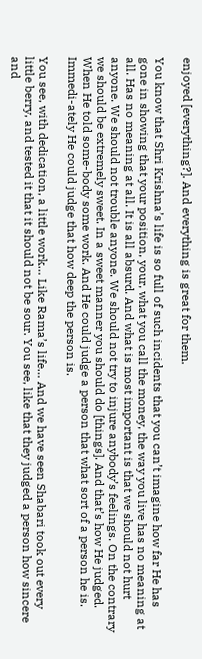enjoyed [everything?]. And everything is great for them.

You know that Shri Krishna’s life is so full of such incidents that you can’t imagine how far He has gone in showing that your position, your, what you call the money, the way you live has no meaning at all. Has no meaning at all. It is all absurd. And what is most important is that we should not hurt anyone. We should not trouble anyone. We should not try to injure anybody’s feelings. On the contrary we should be extremely sweet. In a sweet manner you should do [things]. And that’s how He judged. When He told some-body some work. And He could judge a person that what sort of a person he is. Immedi-ately He could judge that how deep the person is.

You see, with dedication, a little work… Like Rama’s life… And we have seen Shabari took out every little berry, and tested it that it should not be sour. You see, like that they judged a person how sincere and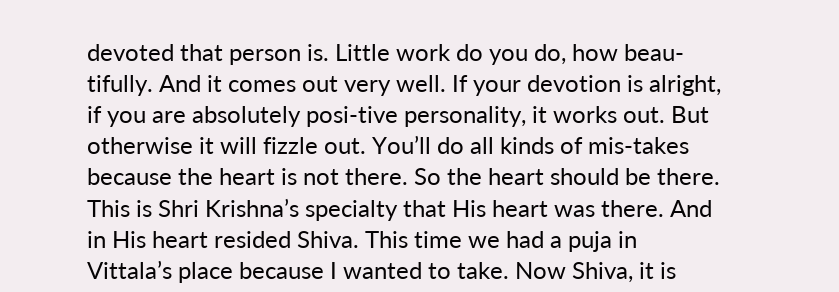devoted that person is. Little work do you do, how beau-tifully. And it comes out very well. If your devotion is alright, if you are absolutely posi-tive personality, it works out. But otherwise it will fizzle out. You’ll do all kinds of mis-takes because the heart is not there. So the heart should be there. This is Shri Krishna’s specialty that His heart was there. And in His heart resided Shiva. This time we had a puja in Vittala’s place because I wanted to take. Now Shiva, it is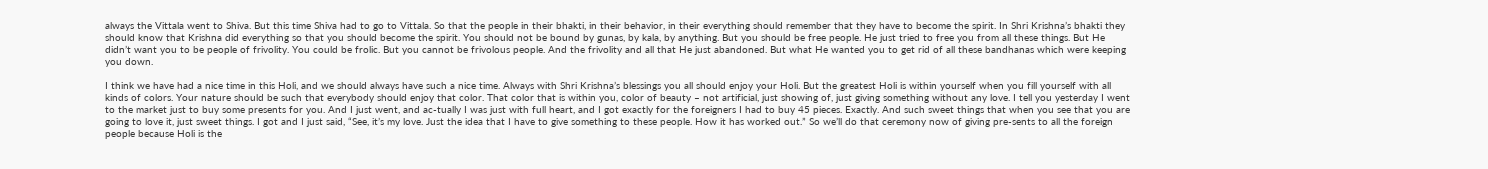always the Vittala went to Shiva. But this time Shiva had to go to Vittala. So that the people in their bhakti, in their behavior, in their everything should remember that they have to become the spirit. In Shri Krishna’s bhakti they should know that Krishna did everything so that you should become the spirit. You should not be bound by gunas, by kala, by anything. But you should be free people. He just tried to free you from all these things. But He didn’t want you to be people of frivolity. You could be frolic. But you cannot be frivolous people. And the frivolity and all that He just abandoned. But what He wanted you to get rid of all these bandhanas which were keeping you down.

I think we have had a nice time in this Holi, and we should always have such a nice time. Always with Shri Krishna’s blessings you all should enjoy your Holi. But the greatest Holi is within yourself when you fill yourself with all kinds of colors. Your nature should be such that everybody should enjoy that color. That color that is within you, color of beauty – not artificial, just showing of, just giving something without any love. I tell you yesterday I went to the market just to buy some presents for you. And I just went, and ac-tually I was just with full heart, and I got exactly for the foreigners I had to buy 45 pieces. Exactly. And such sweet things that when you see that you are going to love it, just sweet things. I got and I just said, “See, it’s my love. Just the idea that I have to give something to these people. How it has worked out.” So we’ll do that ceremony now of giving pre-sents to all the foreign people because Holi is the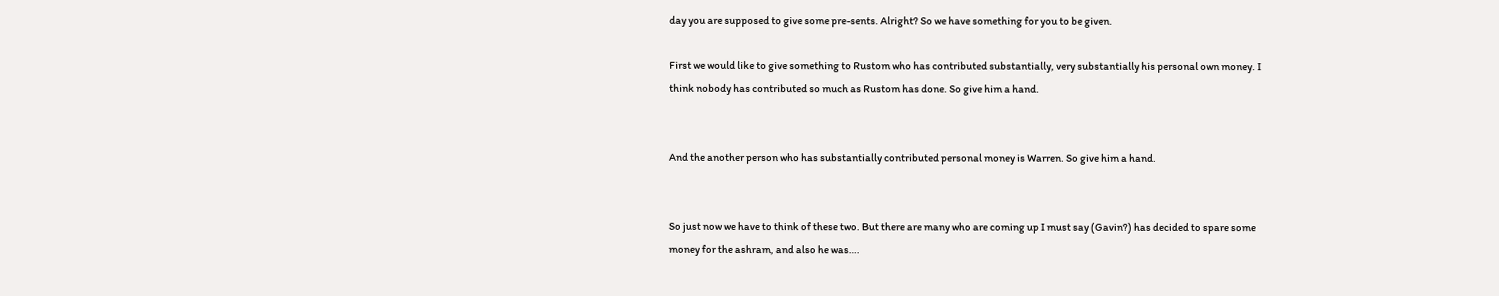day you are supposed to give some pre-sents. Alright? So we have something for you to be given.

First we would like to give something to Rustom who has contributed substantially, very substantially his personal own money. I think nobody has contributed so much as Rustom has done. So give him a hand.


And the another person who has substantially contributed personal money is Warren. So give him a hand.


So just now we have to think of these two. But there are many who are coming up I must say (Gavin?) has decided to spare some money for the ashram, and also he was….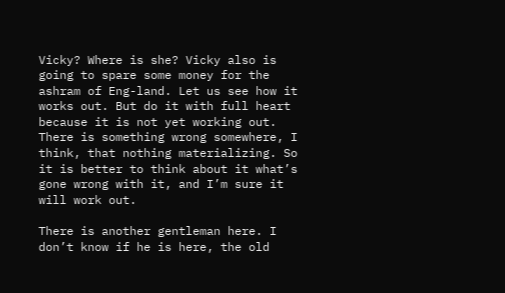Vicky? Where is she? Vicky also is going to spare some money for the ashram of Eng-land. Let us see how it works out. But do it with full heart because it is not yet working out. There is something wrong somewhere, I think, that nothing materializing. So it is better to think about it what’s gone wrong with it, and I’m sure it will work out.

There is another gentleman here. I don’t know if he is here, the old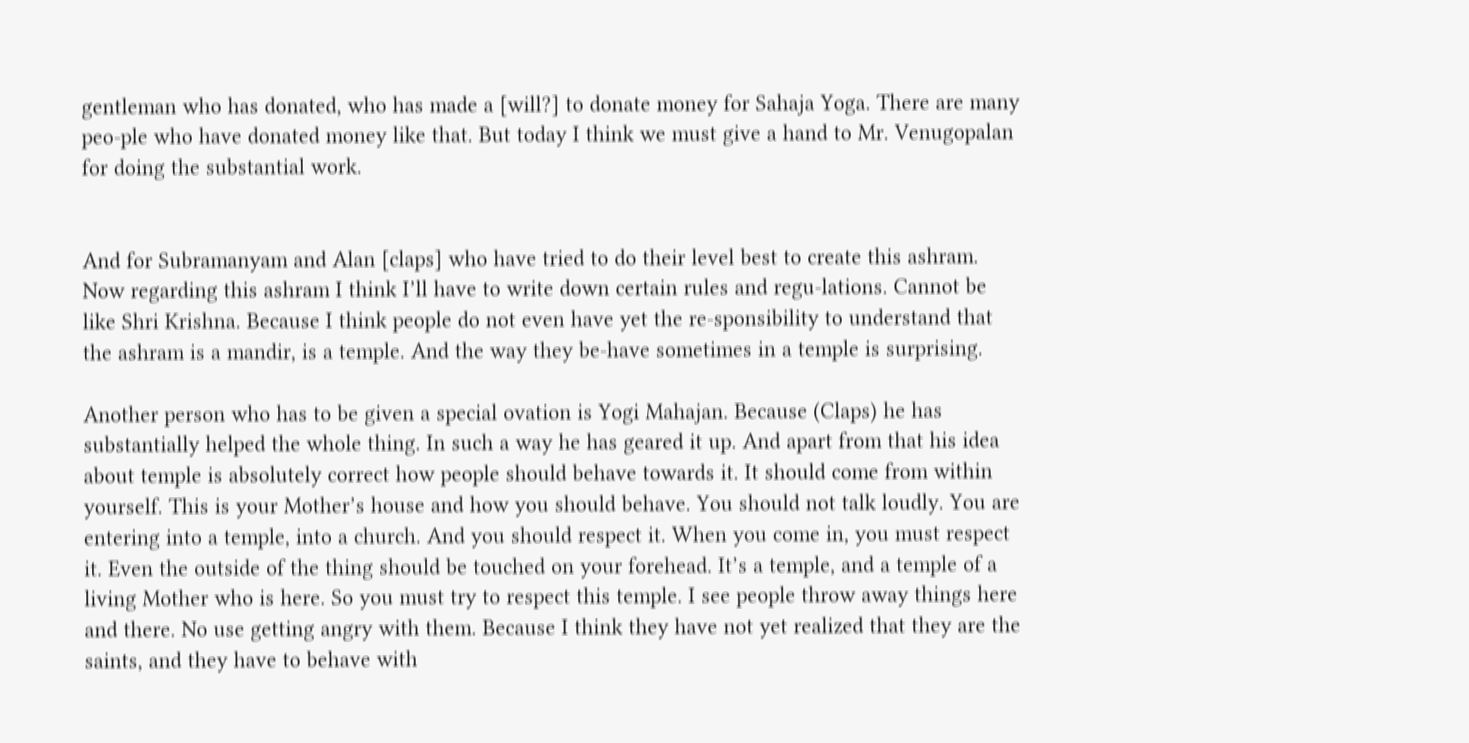gentleman who has donated, who has made a [will?] to donate money for Sahaja Yoga. There are many peo-ple who have donated money like that. But today I think we must give a hand to Mr. Venugopalan for doing the substantial work.


And for Subramanyam and Alan [claps] who have tried to do their level best to create this ashram. Now regarding this ashram I think I’ll have to write down certain rules and regu-lations. Cannot be like Shri Krishna. Because I think people do not even have yet the re-sponsibility to understand that the ashram is a mandir, is a temple. And the way they be-have sometimes in a temple is surprising.

Another person who has to be given a special ovation is Yogi Mahajan. Because (Claps) he has substantially helped the whole thing. In such a way he has geared it up. And apart from that his idea about temple is absolutely correct how people should behave towards it. It should come from within yourself. This is your Mother’s house and how you should behave. You should not talk loudly. You are entering into a temple, into a church. And you should respect it. When you come in, you must respect it. Even the outside of the thing should be touched on your forehead. It’s a temple, and a temple of a living Mother who is here. So you must try to respect this temple. I see people throw away things here and there. No use getting angry with them. Because I think they have not yet realized that they are the saints, and they have to behave with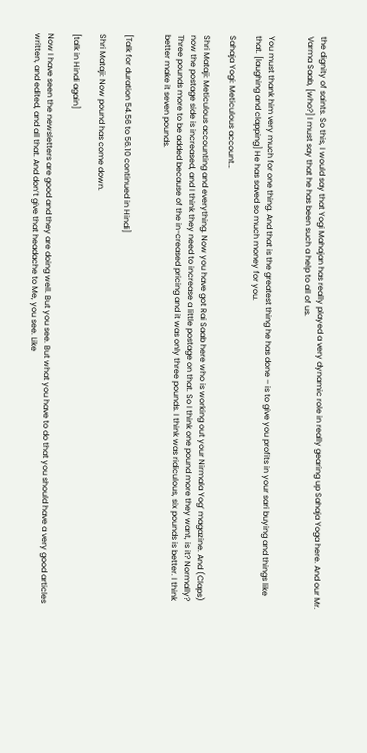the dignity of saints. So this, I would say that Yogi Mahajan has really played a very dynamic role in really gearing up Sahaja Yoga here. And our Mr. Varma Saab, [who?] I must say that he has been such a help to all of us.


You must thank him very much for one thing. And that is the greatest thing he has done – is to give you profits in your sari buying and things like that. [laughing and clapping] He has saved so much money for you.

Sahaja Yogi: Meticulous account…

Shri Mataji: Meticulous accounting and everything. Now you have got Rai Saab here who is working out your Nirmala Yog’ magazine. And (Claps) now the postage side is increased, and I think they need to increase a little postage on that. So I think one pound more they want, is it? Normally? Three pounds more to be added because of the in-creased pricing and it was only three pounds. I think was ridiculous, six pounds is better. I think better make it seven pounds.


[Talk for duration 54.56 to 56.10 continued in Hindi]

Shri Mataji: Now pound has come down.

[talk in Hindi again]

Now I have seen the newsletters are good and they are doing well. But you see. But what you have to do that you should have a very good articles written, and edited, and all that. And don’t give that headache to Me, you see. Like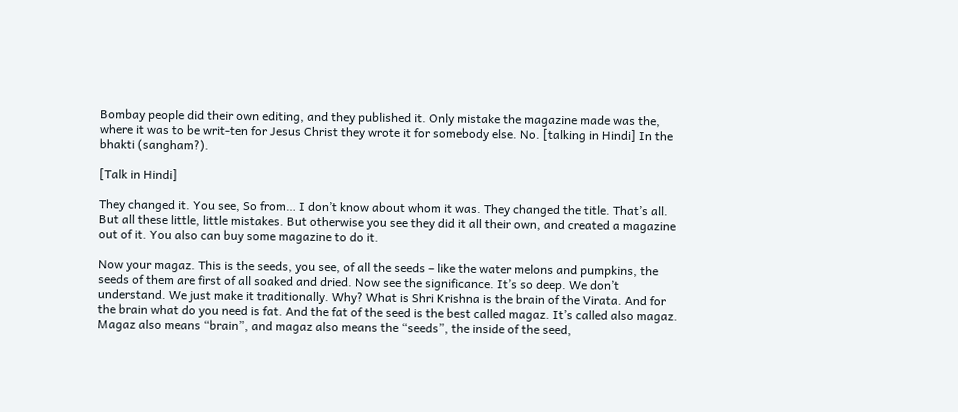Bombay people did their own editing, and they published it. Only mistake the magazine made was the, where it was to be writ-ten for Jesus Christ they wrote it for somebody else. No. [talking in Hindi] In the bhakti (sangham?).

[Talk in Hindi]

They changed it. You see, So from… I don’t know about whom it was. They changed the title. That’s all. But all these little, little mistakes. But otherwise you see they did it all their own, and created a magazine out of it. You also can buy some magazine to do it.

Now your magaz. This is the seeds, you see, of all the seeds – like the water melons and pumpkins, the seeds of them are first of all soaked and dried. Now see the significance. It’s so deep. We don’t understand. We just make it traditionally. Why? What is Shri Krishna is the brain of the Virata. And for the brain what do you need is fat. And the fat of the seed is the best called magaz. It’s called also magaz. Magaz also means “brain”, and magaz also means the “seeds”, the inside of the seed,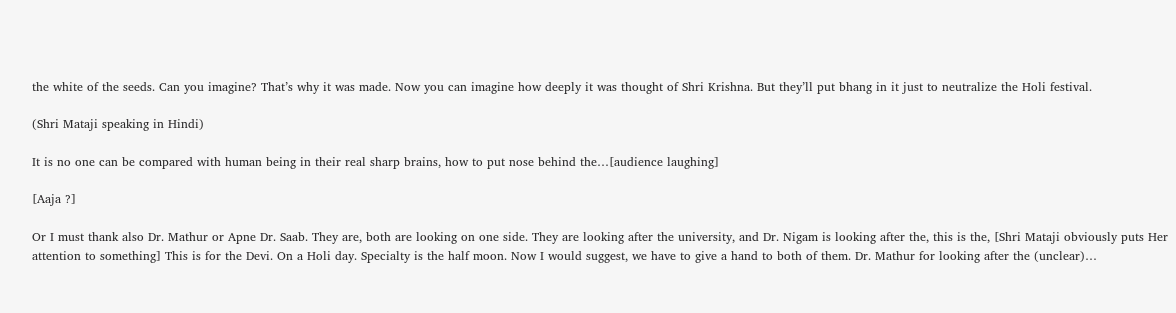the white of the seeds. Can you imagine? That’s why it was made. Now you can imagine how deeply it was thought of Shri Krishna. But they’ll put bhang in it just to neutralize the Holi festival.

(Shri Mataji speaking in Hindi)

It is no one can be compared with human being in their real sharp brains, how to put nose behind the…[audience laughing]

[Aaja ?]

Or I must thank also Dr. Mathur or Apne Dr. Saab. They are, both are looking on one side. They are looking after the university, and Dr. Nigam is looking after the, this is the, [Shri Mataji obviously puts Her attention to something] This is for the Devi. On a Holi day. Specialty is the half moon. Now I would suggest, we have to give a hand to both of them. Dr. Mathur for looking after the (unclear)…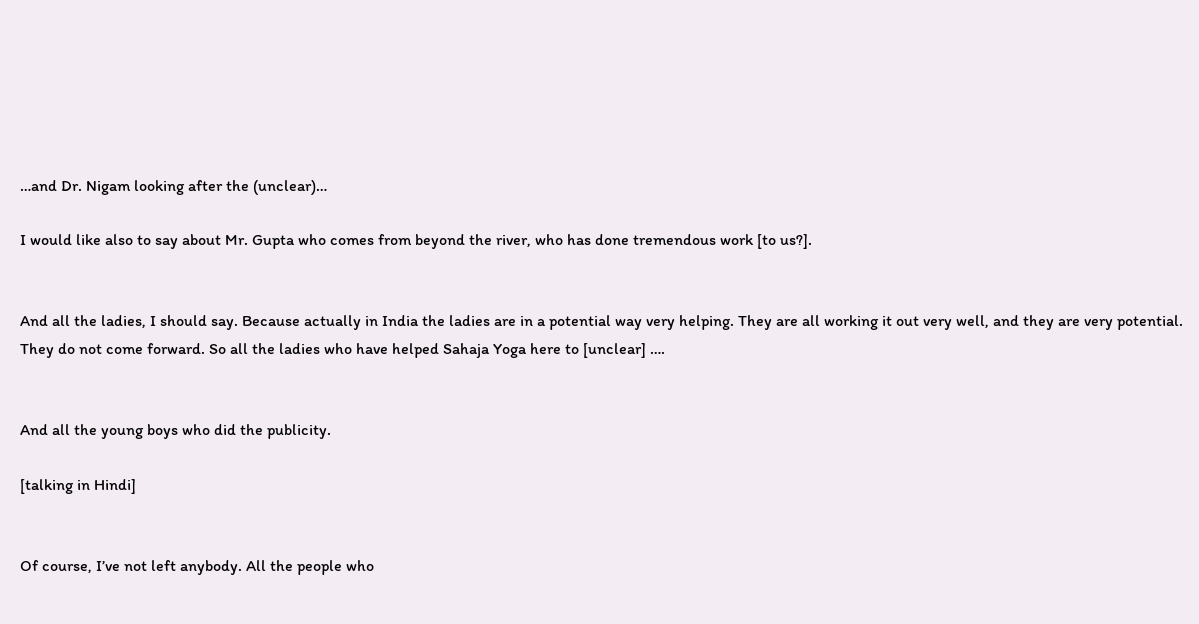…and Dr. Nigam looking after the (unclear)…

I would like also to say about Mr. Gupta who comes from beyond the river, who has done tremendous work [to us?].


And all the ladies, I should say. Because actually in India the ladies are in a potential way very helping. They are all working it out very well, and they are very potential. They do not come forward. So all the ladies who have helped Sahaja Yoga here to [unclear] ….


And all the young boys who did the publicity.

[talking in Hindi]


Of course, I’ve not left anybody. All the people who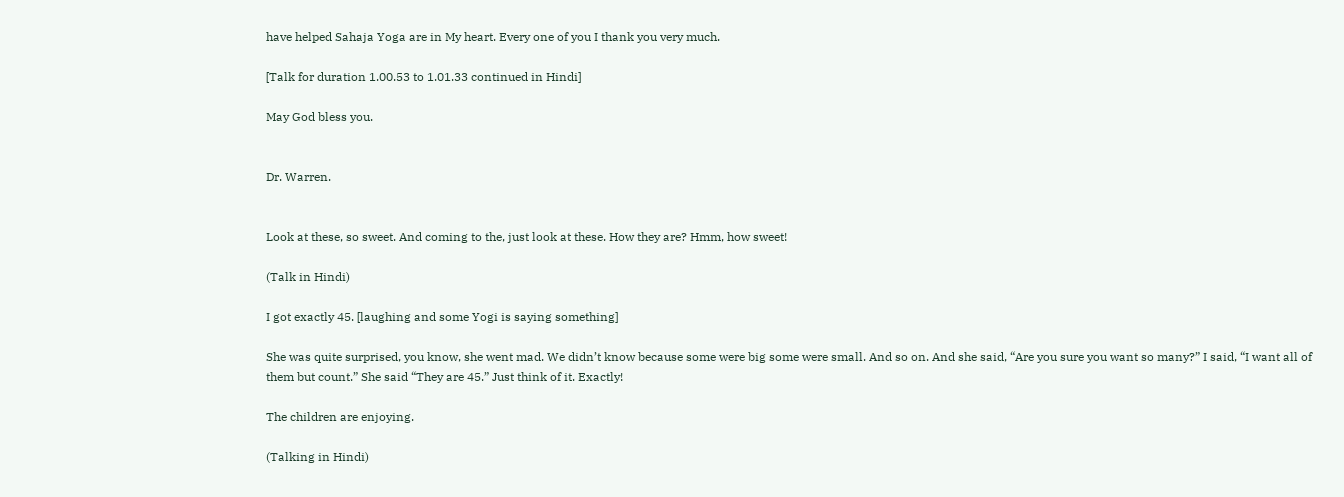have helped Sahaja Yoga are in My heart. Every one of you I thank you very much.

[Talk for duration 1.00.53 to 1.01.33 continued in Hindi]

May God bless you.


Dr. Warren.


Look at these, so sweet. And coming to the, just look at these. How they are? Hmm, how sweet!

(Talk in Hindi)

I got exactly 45. [laughing and some Yogi is saying something]

She was quite surprised, you know, she went mad. We didn’t know because some were big some were small. And so on. And she said, “Are you sure you want so many?” I said, “I want all of them but count.” She said “They are 45.” Just think of it. Exactly!

The children are enjoying.

(Talking in Hindi)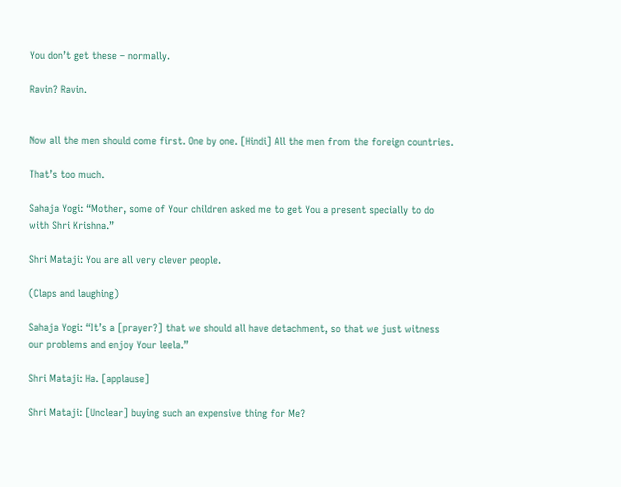You don’t get these – normally.

Ravin? Ravin.


Now all the men should come first. One by one. [Hindi] All the men from the foreign countries.

That’s too much.

Sahaja Yogi: “Mother, some of Your children asked me to get You a present specially to do with Shri Krishna.”

Shri Mataji: You are all very clever people.

(Claps and laughing)

Sahaja Yogi: “It’s a [prayer?] that we should all have detachment, so that we just witness our problems and enjoy Your leela.”

Shri Mataji: Ha. [applause]

Shri Mataji: [Unclear] buying such an expensive thing for Me?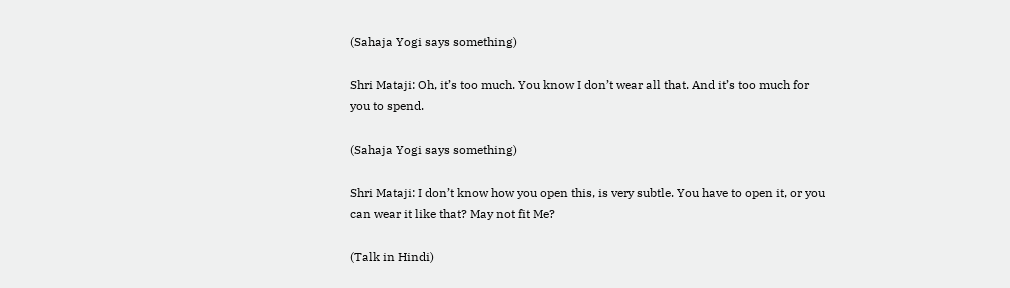(Sahaja Yogi says something)

Shri Mataji: Oh, it’s too much. You know I don’t wear all that. And it’s too much for you to spend.

(Sahaja Yogi says something)

Shri Mataji: I don’t know how you open this, is very subtle. You have to open it, or you can wear it like that? May not fit Me?

(Talk in Hindi)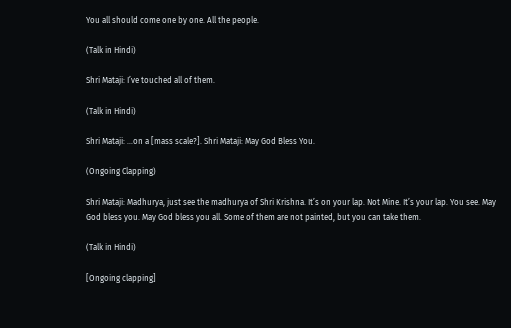You all should come one by one. All the people.

(Talk in Hindi)

Shri Mataji: I’ve touched all of them.

(Talk in Hindi)

Shri Mataji: …on a [mass scale?]. Shri Mataji: May God Bless You.

(Ongoing Clapping)

Shri Mataji: Madhurya, just see the madhurya of Shri Krishna. It’s on your lap. Not Mine. It’s your lap. You see. May God bless you. May God bless you all. Some of them are not painted, but you can take them.

(Talk in Hindi)

[Ongoing clapping]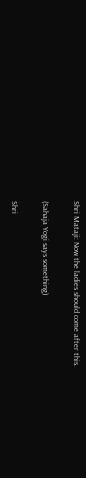Shri Mataji: Now the ladies should come after this.

(Sahaja Yogi says something)

Shri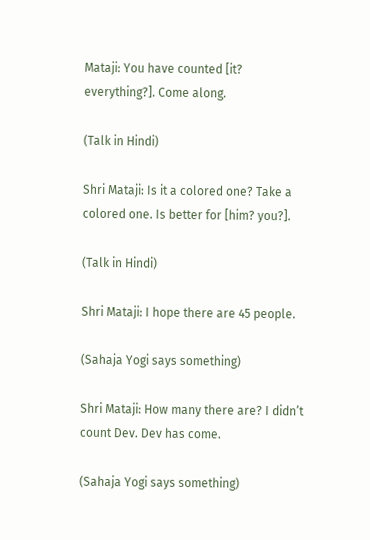Mataji: You have counted [it? everything?]. Come along.

(Talk in Hindi)

Shri Mataji: Is it a colored one? Take a colored one. Is better for [him? you?].

(Talk in Hindi)

Shri Mataji: I hope there are 45 people.

(Sahaja Yogi says something)

Shri Mataji: How many there are? I didn’t count Dev. Dev has come.

(Sahaja Yogi says something)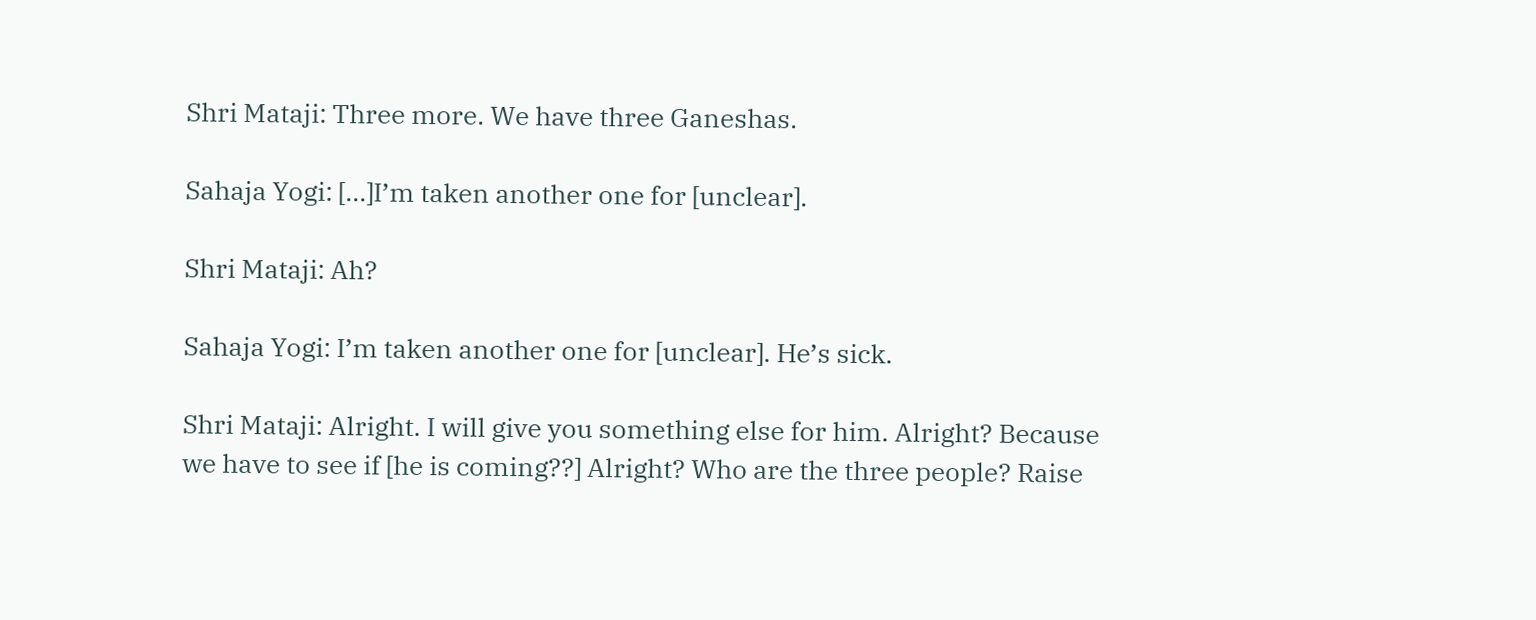Shri Mataji: Three more. We have three Ganeshas.

Sahaja Yogi: […]I’m taken another one for [unclear].

Shri Mataji: Ah?

Sahaja Yogi: I’m taken another one for [unclear]. He’s sick.

Shri Mataji: Alright. I will give you something else for him. Alright? Because we have to see if [he is coming??] Alright? Who are the three people? Raise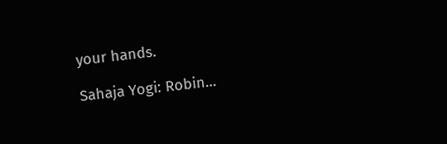your hands.

Sahaja Yogi: Robin…